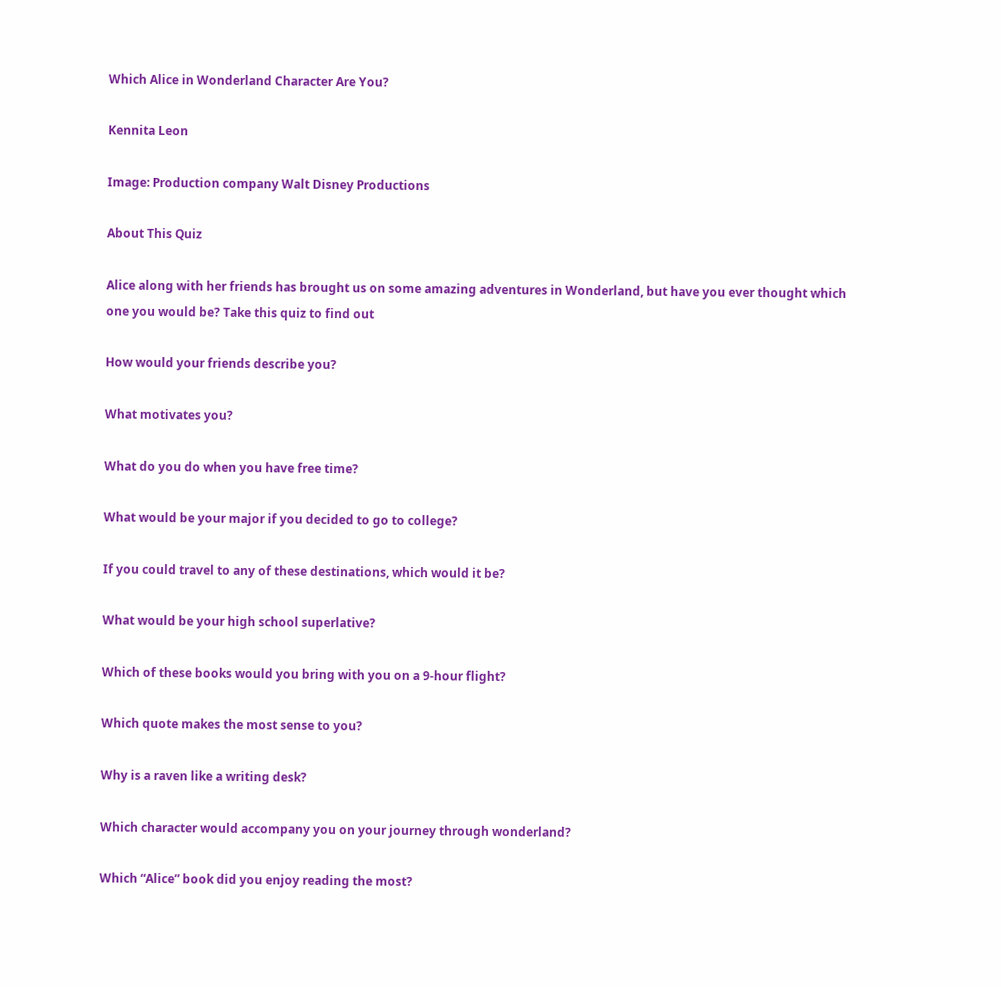Which Alice in Wonderland Character Are You?

Kennita Leon

Image: Production company Walt Disney Productions

About This Quiz

Alice along with her friends has brought us on some amazing adventures in Wonderland, but have you ever thought which one you would be? Take this quiz to find out

How would your friends describe you?

What motivates you?

What do you do when you have free time?

What would be your major if you decided to go to college?

If you could travel to any of these destinations, which would it be?

What would be your high school superlative?

Which of these books would you bring with you on a 9-hour flight?

Which quote makes the most sense to you?

Why is a raven like a writing desk?

Which character would accompany you on your journey through wonderland?

Which “Alice” book did you enjoy reading the most?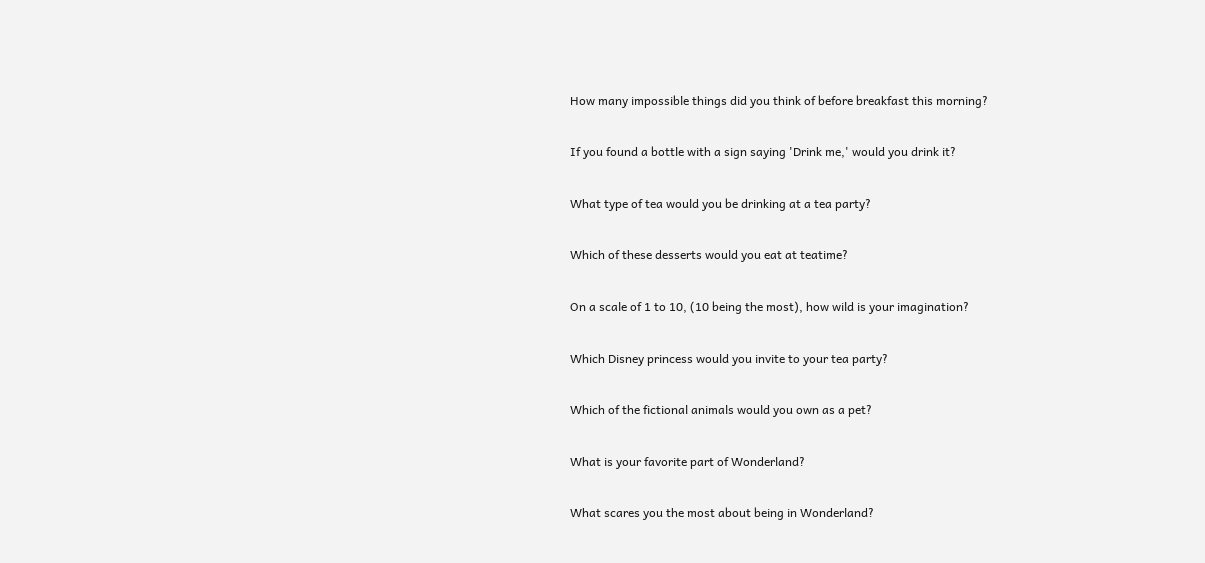How many impossible things did you think of before breakfast this morning?

If you found a bottle with a sign saying 'Drink me,' would you drink it?

What type of tea would you be drinking at a tea party?

Which of these desserts would you eat at teatime?

On a scale of 1 to 10, (10 being the most), how wild is your imagination?

Which Disney princess would you invite to your tea party?

Which of the fictional animals would you own as a pet?

What is your favorite part of Wonderland?

What scares you the most about being in Wonderland?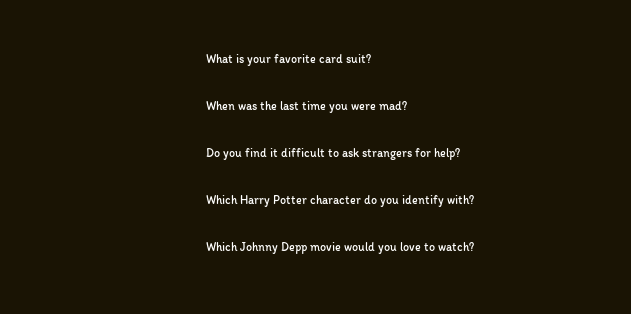What is your favorite card suit?

When was the last time you were mad?

Do you find it difficult to ask strangers for help?

Which Harry Potter character do you identify with?

Which Johnny Depp movie would you love to watch?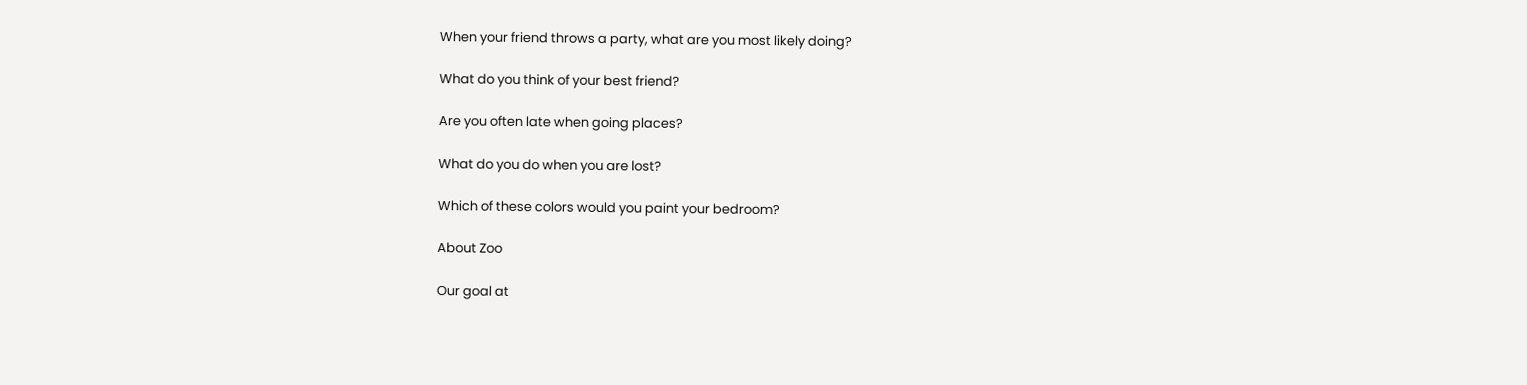When your friend throws a party, what are you most likely doing?

What do you think of your best friend?

Are you often late when going places?

What do you do when you are lost?

Which of these colors would you paint your bedroom?

About Zoo

Our goal at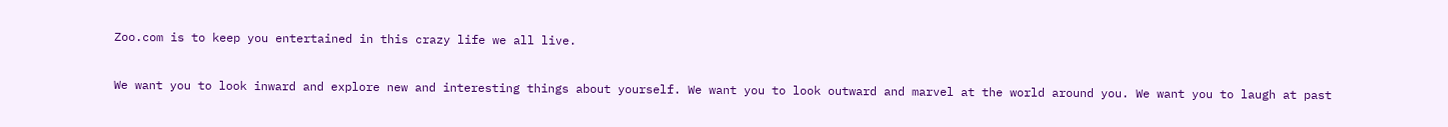Zoo.com is to keep you entertained in this crazy life we all live.

We want you to look inward and explore new and interesting things about yourself. We want you to look outward and marvel at the world around you. We want you to laugh at past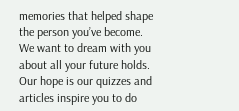memories that helped shape the person you’ve become. We want to dream with you about all your future holds. Our hope is our quizzes and articles inspire you to do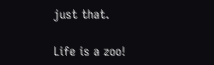just that.

Life is a zoo!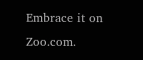Embrace it on Zoo.com.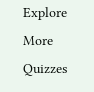Explore More Quizzes